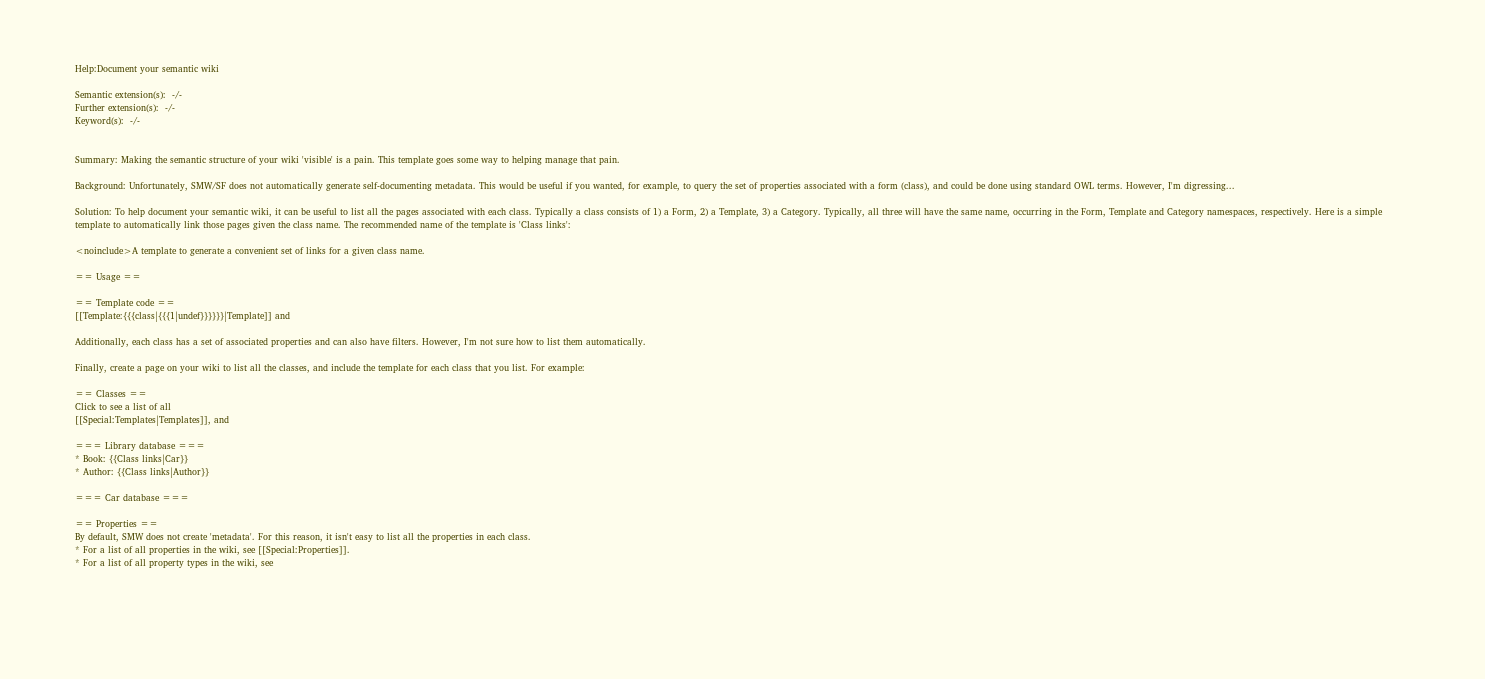Help:Document your semantic wiki

Semantic extension(s):  -/-
Further extension(s):  -/-
Keyword(s):  -/-


Summary: Making the semantic structure of your wiki 'visible' is a pain. This template goes some way to helping manage that pain.

Background: Unfortunately, SMW/SF does not automatically generate self-documenting metadata. This would be useful if you wanted, for example, to query the set of properties associated with a form (class), and could be done using standard OWL terms. However, I'm digressing...

Solution: To help document your semantic wiki, it can be useful to list all the pages associated with each class. Typically a class consists of 1) a Form, 2) a Template, 3) a Category. Typically, all three will have the same name, occurring in the Form, Template and Category namespaces, respectively. Here is a simple template to automatically link those pages given the class name. The recommended name of the template is 'Class links':

<noinclude>A template to generate a convenient set of links for a given class name.

== Usage ==

== Template code ==
[[Template:{{{class|{{{1|undef}}}}}}|Template]] and

Additionally, each class has a set of associated properties and can also have filters. However, I'm not sure how to list them automatically.

Finally, create a page on your wiki to list all the classes, and include the template for each class that you list. For example:

== Classes ==
Click to see a list of all
[[Special:Templates|Templates]], and

=== Library database ===
* Book: {{Class links|Car}}
* Author: {{Class links|Author}}

=== Car database ===

== Properties ==
By default, SMW does not create 'metadata'. For this reason, it isn't easy to list all the properties in each class.
* For a list of all properties in the wiki, see [[Special:Properties]].
* For a list of all property types in the wiki, see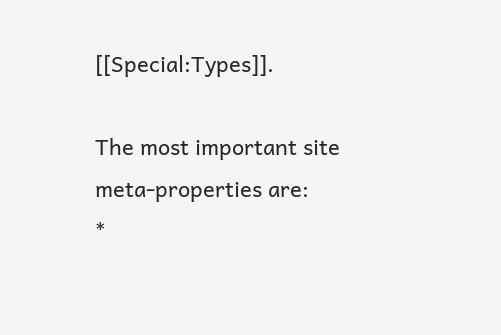[[Special:Types]].

The most important site meta-properties are:
*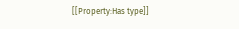[[Property:Has type]]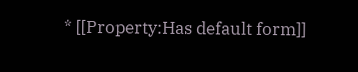* [[Property:Has default form]]